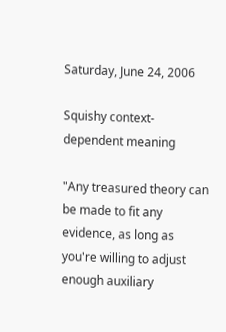Saturday, June 24, 2006

Squishy context-dependent meaning

"Any treasured theory can be made to fit any evidence, as long as you're willing to adjust enough auxiliary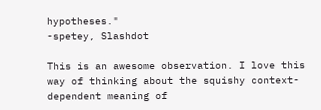hypotheses."
-spetey, Slashdot

This is an awesome observation. I love this way of thinking about the squishy context-dependent meaning of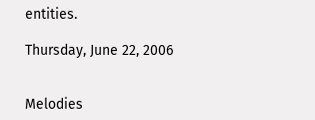entities.

Thursday, June 22, 2006


Melodies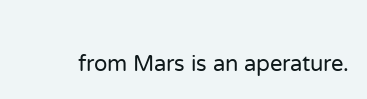from Mars is an aperature.